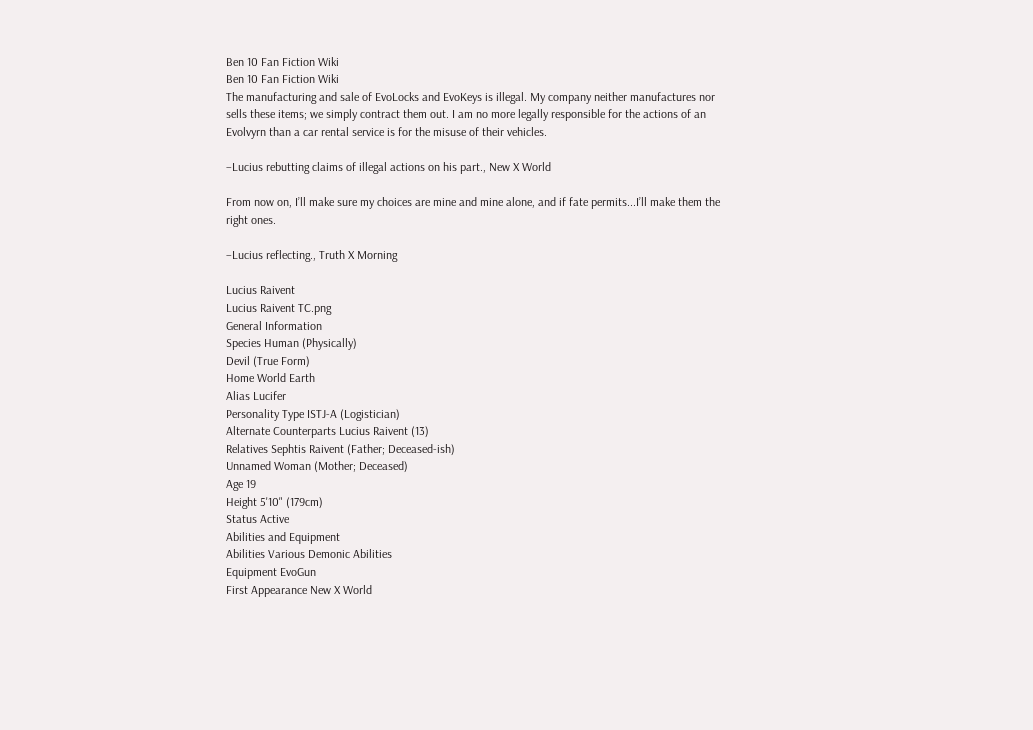Ben 10 Fan Fiction Wiki
Ben 10 Fan Fiction Wiki
The manufacturing and sale of EvoLocks and EvoKeys is illegal. My company neither manufactures nor sells these items; we simply contract them out. I am no more legally responsible for the actions of an Evolvyrn than a car rental service is for the misuse of their vehicles.

–Lucius rebutting claims of illegal actions on his part., New X World

From now on, I’ll make sure my choices are mine and mine alone, and if fate permits...I’ll make them the right ones.

–Lucius reflecting., Truth X Morning

Lucius Raivent
Lucius Raivent TC.png
General Information
Species Human (Physically)
Devil (True Form)
Home World Earth
Alias Lucifer
Personality Type ISTJ-A (Logistician)
Alternate Counterparts Lucius Raivent (13)
Relatives Sephtis Raivent (Father; Deceased-ish)
Unnamed Woman (Mother; Deceased)
Age 19
Height 5'10" (179cm)
Status Active
Abilities and Equipment
Abilities Various Demonic Abilities
Equipment EvoGun
First Appearance New X World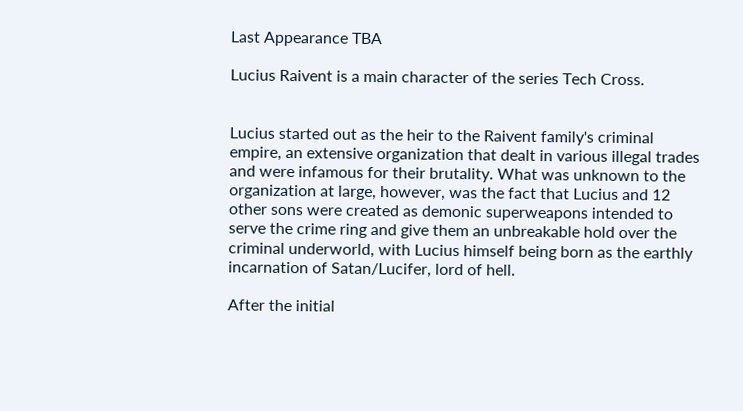Last Appearance TBA

Lucius Raivent is a main character of the series Tech Cross.


Lucius started out as the heir to the Raivent family's criminal empire, an extensive organization that dealt in various illegal trades and were infamous for their brutality. What was unknown to the organization at large, however, was the fact that Lucius and 12 other sons were created as demonic superweapons intended to serve the crime ring and give them an unbreakable hold over the criminal underworld, with Lucius himself being born as the earthly incarnation of Satan/Lucifer, lord of hell.

After the initial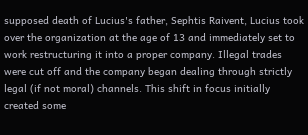supposed death of Lucius's father, Sephtis Raivent, Lucius took over the organization at the age of 13 and immediately set to work restructuring it into a proper company. Illegal trades were cut off and the company began dealing through strictly legal (if not moral) channels. This shift in focus initially created some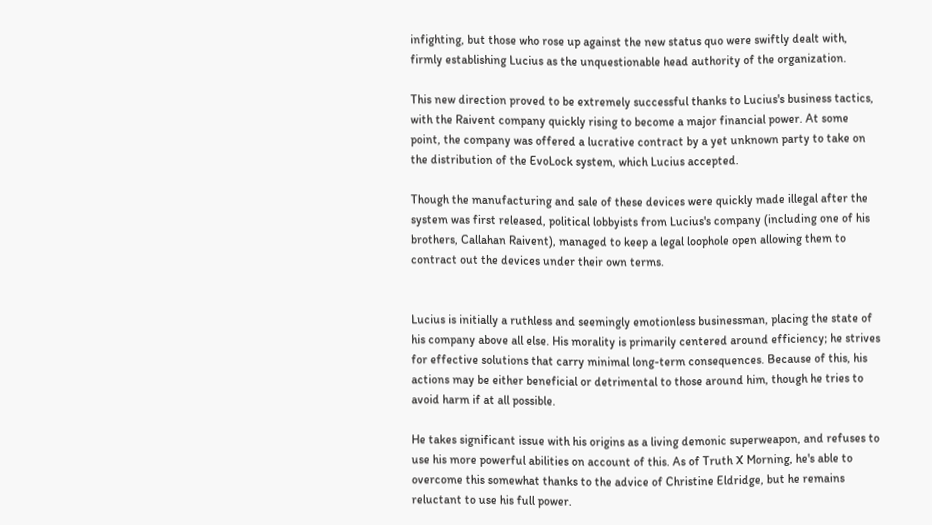infighting, but those who rose up against the new status quo were swiftly dealt with, firmly establishing Lucius as the unquestionable head authority of the organization.

This new direction proved to be extremely successful thanks to Lucius's business tactics, with the Raivent company quickly rising to become a major financial power. At some point, the company was offered a lucrative contract by a yet unknown party to take on the distribution of the EvoLock system, which Lucius accepted.

Though the manufacturing and sale of these devices were quickly made illegal after the system was first released, political lobbyists from Lucius's company (including one of his brothers, Callahan Raivent), managed to keep a legal loophole open allowing them to contract out the devices under their own terms.


Lucius is initially a ruthless and seemingly emotionless businessman, placing the state of his company above all else. His morality is primarily centered around efficiency; he strives for effective solutions that carry minimal long-term consequences. Because of this, his actions may be either beneficial or detrimental to those around him, though he tries to avoid harm if at all possible.

He takes significant issue with his origins as a living demonic superweapon, and refuses to use his more powerful abilities on account of this. As of Truth X Morning, he's able to overcome this somewhat thanks to the advice of Christine Eldridge, but he remains reluctant to use his full power.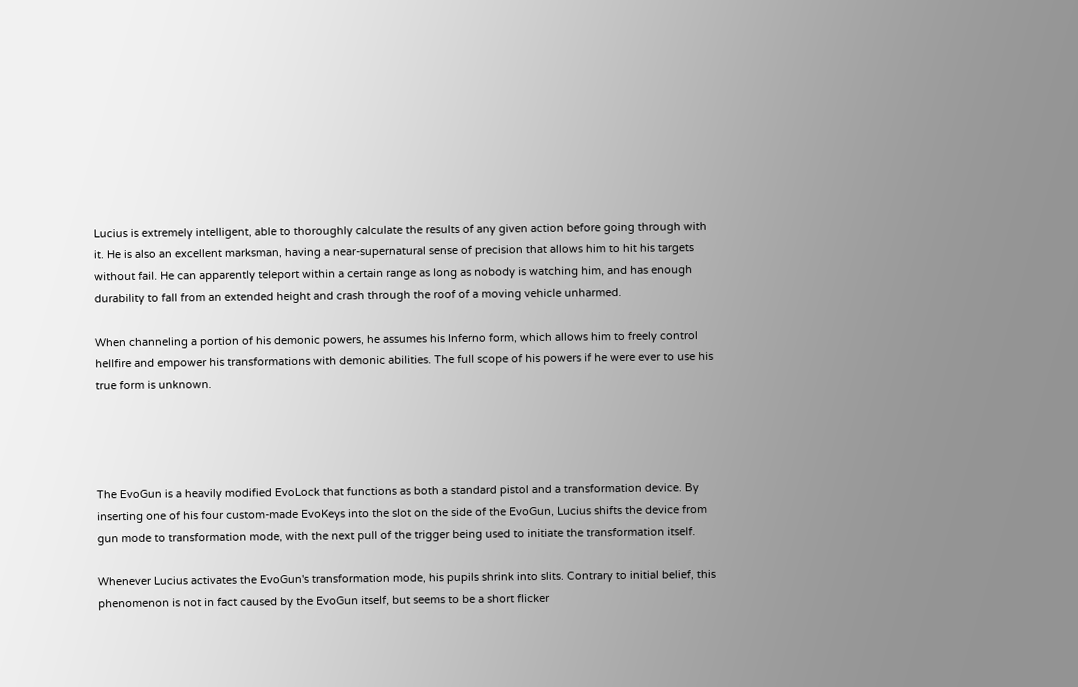Lucius is extremely intelligent, able to thoroughly calculate the results of any given action before going through with it. He is also an excellent marksman, having a near-supernatural sense of precision that allows him to hit his targets without fail. He can apparently teleport within a certain range as long as nobody is watching him, and has enough durability to fall from an extended height and crash through the roof of a moving vehicle unharmed.

When channeling a portion of his demonic powers, he assumes his Inferno form, which allows him to freely control hellfire and empower his transformations with demonic abilities. The full scope of his powers if he were ever to use his true form is unknown.




The EvoGun is a heavily modified EvoLock that functions as both a standard pistol and a transformation device. By inserting one of his four custom-made EvoKeys into the slot on the side of the EvoGun, Lucius shifts the device from gun mode to transformation mode, with the next pull of the trigger being used to initiate the transformation itself.

Whenever Lucius activates the EvoGun's transformation mode, his pupils shrink into slits. Contrary to initial belief, this phenomenon is not in fact caused by the EvoGun itself, but seems to be a short flicker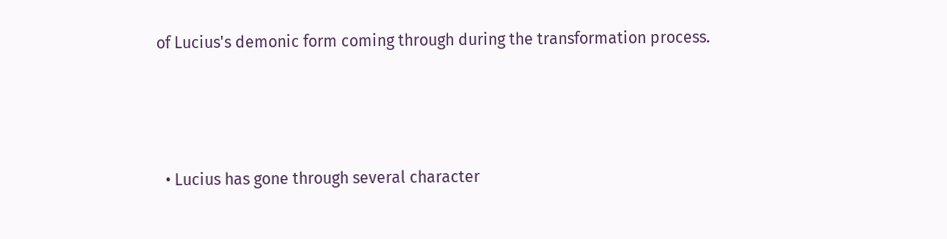of Lucius's demonic form coming through during the transformation process.



  • Lucius has gone through several character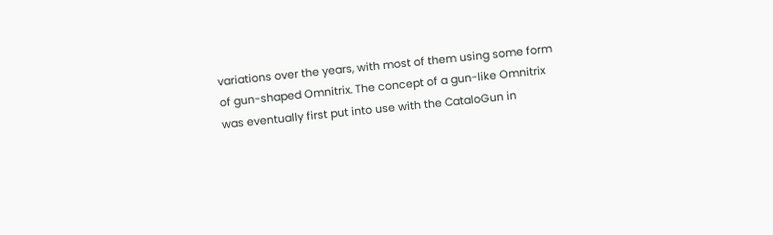variations over the years, with most of them using some form of gun-shaped Omnitrix. The concept of a gun-like Omnitrix was eventually first put into use with the CataloGun in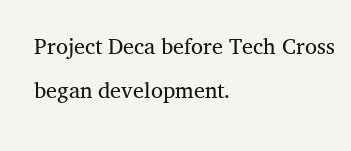Project Deca before Tech Cross began development.